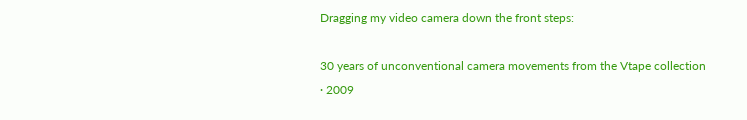Dragging my video camera down the front steps:

30 years of unconventional camera movements from the Vtape collection · 2009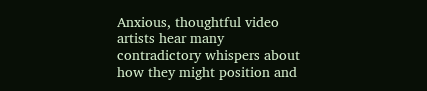Anxious, thoughtful video artists hear many contradictory whispers about how they might position and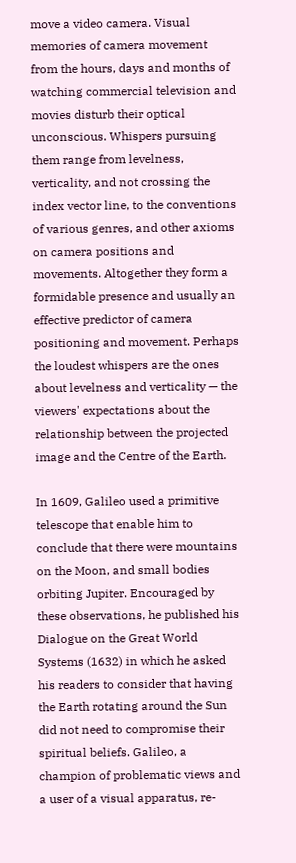move a video camera. Visual memories of camera movement from the hours, days and months of watching commercial television and movies disturb their optical unconscious. Whispers pursuing them range from levelness, verticality, and not crossing the index vector line, to the conventions of various genres, and other axioms on camera positions and movements. Altogether they form a formidable presence and usually an effective predictor of camera positioning and movement. Perhaps the loudest whispers are the ones about levelness and verticality — the viewers' expectations about the relationship between the projected image and the Centre of the Earth.

In 1609, Galileo used a primitive telescope that enable him to conclude that there were mountains on the Moon, and small bodies orbiting Jupiter. Encouraged by these observations, he published his Dialogue on the Great World Systems (1632) in which he asked his readers to consider that having the Earth rotating around the Sun did not need to compromise their spiritual beliefs. Galileo, a champion of problematic views and a user of a visual apparatus, re-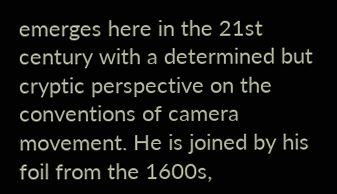emerges here in the 21st century with a determined but cryptic perspective on the conventions of camera movement. He is joined by his foil from the 1600s,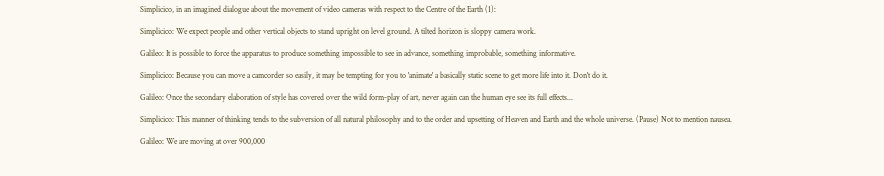Simplicico, in an imagined dialogue about the movement of video cameras with respect to the Centre of the Earth (1):

Simplicico: We expect people and other vertical objects to stand upright on level ground. A tilted horizon is sloppy camera work.

Galileo: It is possible to force the apparatus to produce something impossible to see in advance, something improbable, something informative.

Simplicico: Because you can move a camcorder so easily, it may be tempting for you to 'animate' a basically static scene to get more life into it. Don't do it.

Galileo: Once the secondary elaboration of style has covered over the wild form-play of art, never again can the human eye see its full effects...

Simplicico: This manner of thinking tends to the subversion of all natural philosophy and to the order and upsetting of Heaven and Earth and the whole universe. (Pause) Not to mention nausea.

Galileo: We are moving at over 900,000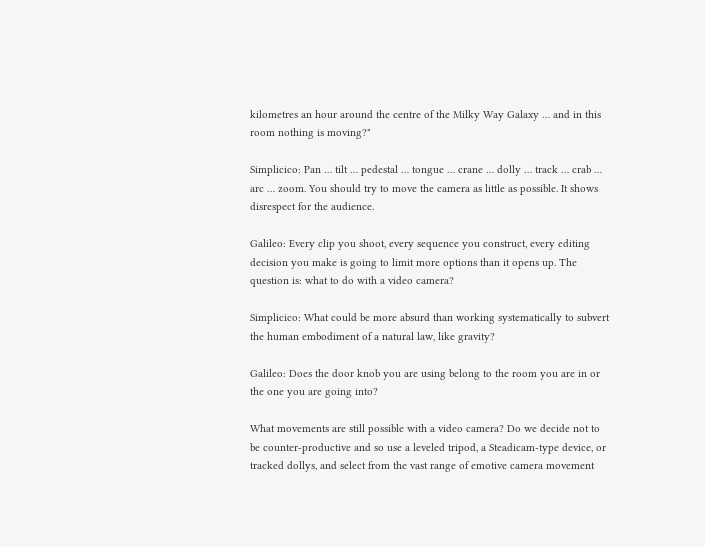kilometres an hour around the centre of the Milky Way Galaxy … and in this room nothing is moving?"

Simplicico: Pan … tilt … pedestal … tongue … crane … dolly … track … crab … arc … zoom. You should try to move the camera as little as possible. It shows disrespect for the audience.

Galileo: Every clip you shoot, every sequence you construct, every editing decision you make is going to limit more options than it opens up. The question is: what to do with a video camera?

Simplicico: What could be more absurd than working systematically to subvert the human embodiment of a natural law, like gravity?

Galileo: Does the door knob you are using belong to the room you are in or the one you are going into?

What movements are still possible with a video camera? Do we decide not to be counter-productive and so use a leveled tripod, a Steadicam-type device, or tracked dollys, and select from the vast range of emotive camera movement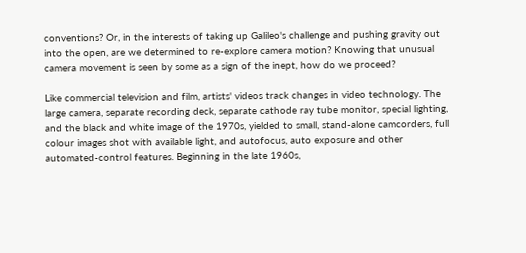conventions? Or, in the interests of taking up Galileo's challenge and pushing gravity out into the open, are we determined to re-explore camera motion? Knowing that unusual camera movement is seen by some as a sign of the inept, how do we proceed?

Like commercial television and film, artists' videos track changes in video technology. The large camera, separate recording deck, separate cathode ray tube monitor, special lighting, and the black and white image of the 1970s, yielded to small, stand-alone camcorders, full colour images shot with available light, and autofocus, auto exposure and other automated-control features. Beginning in the late 1960s,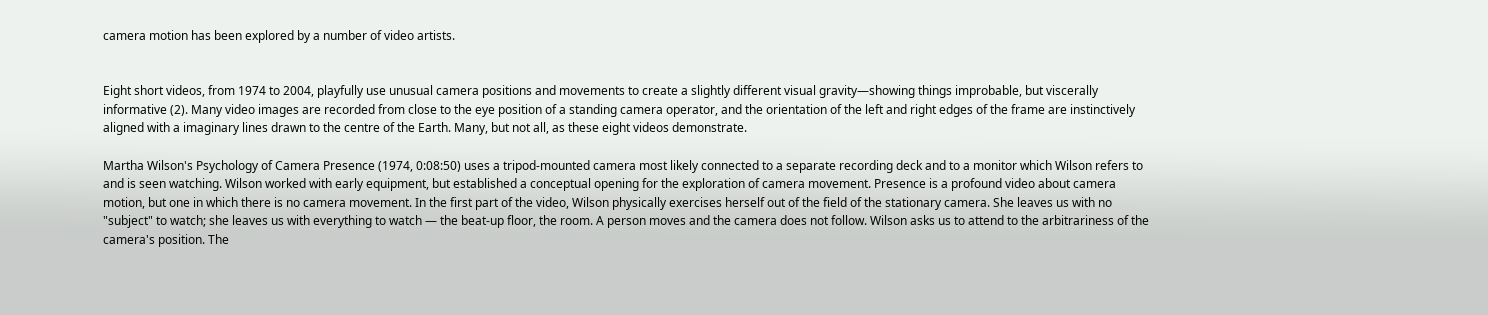camera motion has been explored by a number of video artists.


Eight short videos, from 1974 to 2004, playfully use unusual camera positions and movements to create a slightly different visual gravity—showing things improbable, but viscerally informative (2). Many video images are recorded from close to the eye position of a standing camera operator, and the orientation of the left and right edges of the frame are instinctively aligned with a imaginary lines drawn to the centre of the Earth. Many, but not all, as these eight videos demonstrate.

Martha Wilson's Psychology of Camera Presence (1974, 0:08:50) uses a tripod-mounted camera most likely connected to a separate recording deck and to a monitor which Wilson refers to and is seen watching. Wilson worked with early equipment, but established a conceptual opening for the exploration of camera movement. Presence is a profound video about camera motion, but one in which there is no camera movement. In the first part of the video, Wilson physically exercises herself out of the field of the stationary camera. She leaves us with no "subject" to watch; she leaves us with everything to watch — the beat-up floor, the room. A person moves and the camera does not follow. Wilson asks us to attend to the arbitrariness of the camera's position. The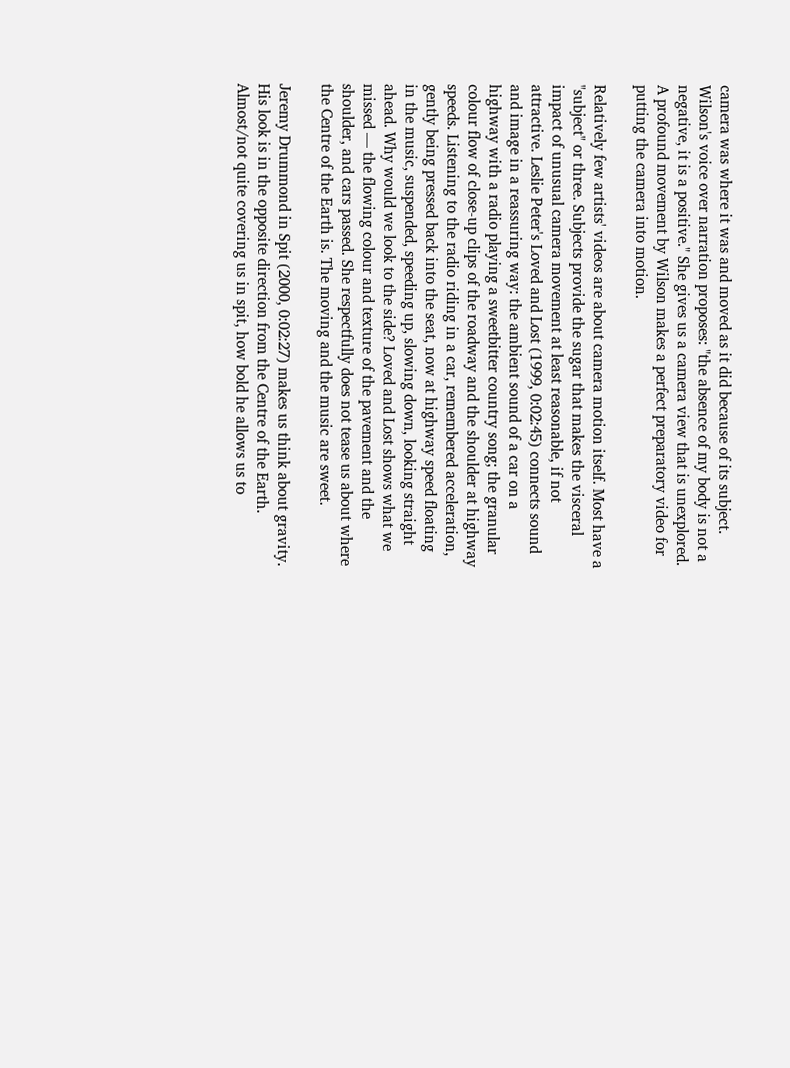camera was where it was and moved as it did because of its subject. Wilson's voice over narration proposes: "the absence of my body is not a negative, it is a positive." She gives us a camera view that is unexplored. A profound movement by Wilson makes a perfect preparatory video for putting the camera into motion.

Relatively few artists' videos are about camera motion itself. Most have a "subject" or three. Subjects provide the sugar that makes the visceral impact of unusual camera movement at least reasonable, if not attractive. Leslie Peter's Loved and Lost (1999, 0:02:45) connects sound and image in a reassuring way: the ambient sound of a car on a highway with a radio playing a sweetbitter country song; the granular colour flow of close-up clips of the roadway and the shoulder at highway speeds. Listening to the radio riding in a car, remembered acceleration, gently being pressed back into the seat, now at highway speed floating in the music, suspended, speeding up, slowing down, looking straight ahead. Why would we look to the side? Loved and Lost shows what we missed — the flowing colour and texture of the pavement and the shoulder, and cars passed. She respectfully does not tease us about where the Centre of the Earth is. The moving and the music are sweet.

Jeremy Drummond in Spit (2000, 0:02:27) makes us think about gravity. His look is in the opposite direction from the Centre of the Earth. Almost/not quite covering us in spit, how bold he allows us to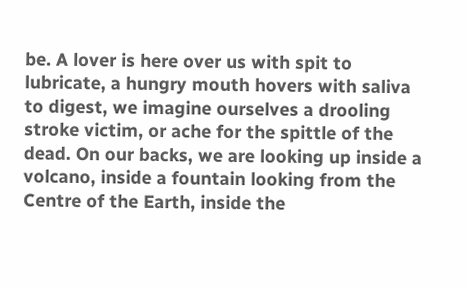be. A lover is here over us with spit to lubricate, a hungry mouth hovers with saliva to digest, we imagine ourselves a drooling stroke victim, or ache for the spittle of the dead. On our backs, we are looking up inside a volcano, inside a fountain looking from the Centre of the Earth, inside the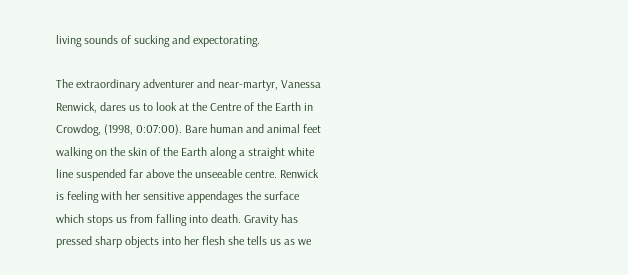living sounds of sucking and expectorating.

The extraordinary adventurer and near-martyr, Vanessa Renwick, dares us to look at the Centre of the Earth in Crowdog, (1998, 0:07:00). Bare human and animal feet walking on the skin of the Earth along a straight white line suspended far above the unseeable centre. Renwick is feeling with her sensitive appendages the surface which stops us from falling into death. Gravity has pressed sharp objects into her flesh she tells us as we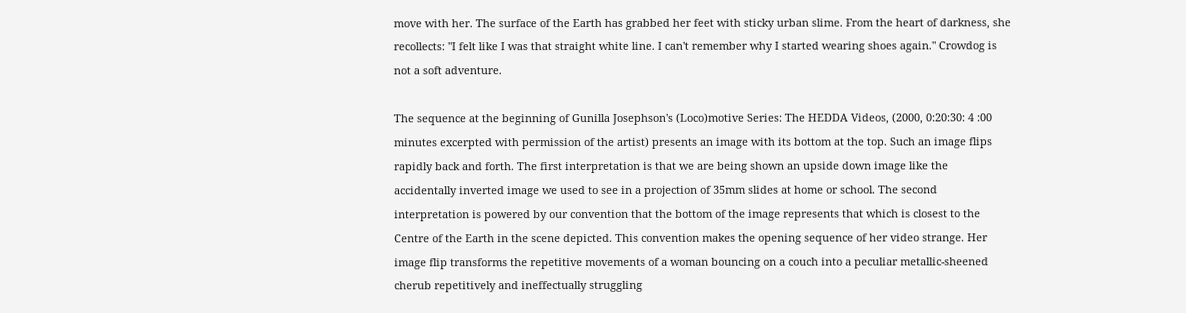move with her. The surface of the Earth has grabbed her feet with sticky urban slime. From the heart of darkness, she recollects: "I felt like I was that straight white line. I can't remember why I started wearing shoes again." Crowdog is not a soft adventure.

The sequence at the beginning of Gunilla Josephson's (Loco)motive Series: The HEDDA Videos, (2000, 0:20:30: 4 :00 minutes excerpted with permission of the artist) presents an image with its bottom at the top. Such an image flips rapidly back and forth. The first interpretation is that we are being shown an upside down image like the accidentally inverted image we used to see in a projection of 35mm slides at home or school. The second interpretation is powered by our convention that the bottom of the image represents that which is closest to the Centre of the Earth in the scene depicted. This convention makes the opening sequence of her video strange. Her image flip transforms the repetitive movements of a woman bouncing on a couch into a peculiar metallic-sheened cherub repetitively and ineffectually struggling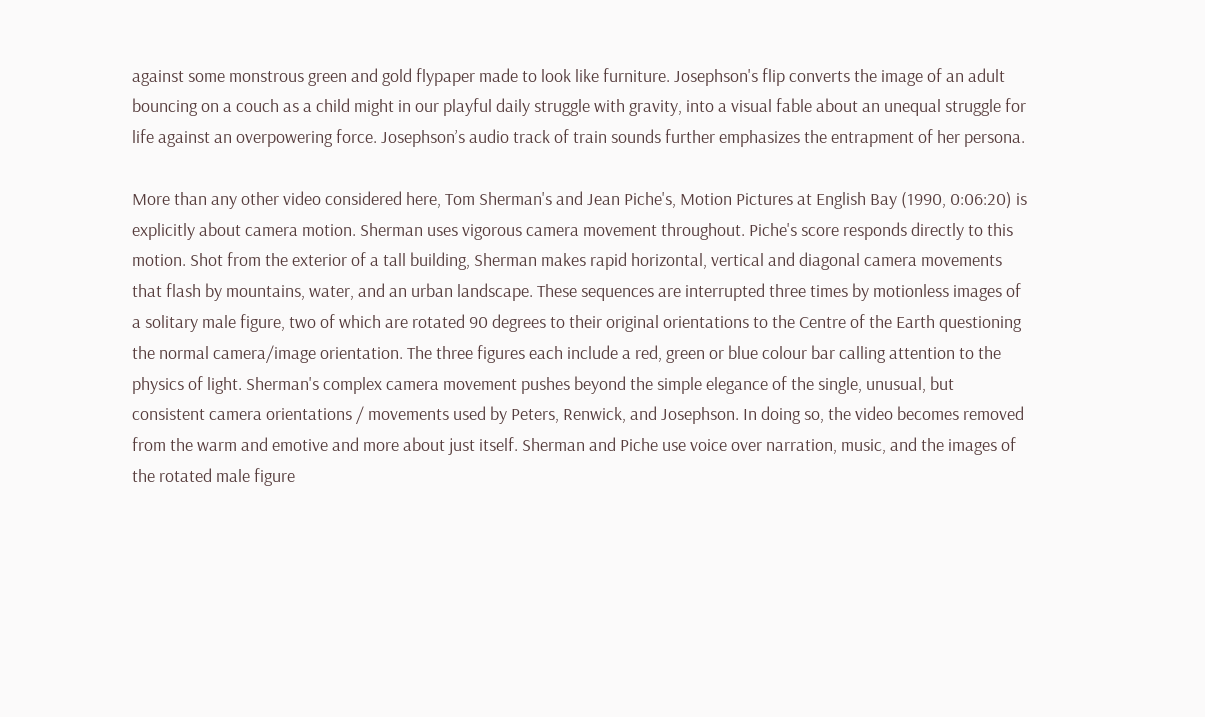against some monstrous green and gold flypaper made to look like furniture. Josephson's flip converts the image of an adult bouncing on a couch as a child might in our playful daily struggle with gravity, into a visual fable about an unequal struggle for life against an overpowering force. Josephson’s audio track of train sounds further emphasizes the entrapment of her persona.

More than any other video considered here, Tom Sherman's and Jean Piche's, Motion Pictures at English Bay (1990, 0:06:20) is explicitly about camera motion. Sherman uses vigorous camera movement throughout. Piche's score responds directly to this motion. Shot from the exterior of a tall building, Sherman makes rapid horizontal, vertical and diagonal camera movements that flash by mountains, water, and an urban landscape. These sequences are interrupted three times by motionless images of a solitary male figure, two of which are rotated 90 degrees to their original orientations to the Centre of the Earth questioning the normal camera/image orientation. The three figures each include a red, green or blue colour bar calling attention to the physics of light. Sherman's complex camera movement pushes beyond the simple elegance of the single, unusual, but consistent camera orientations / movements used by Peters, Renwick, and Josephson. In doing so, the video becomes removed from the warm and emotive and more about just itself. Sherman and Piche use voice over narration, music, and the images of the rotated male figure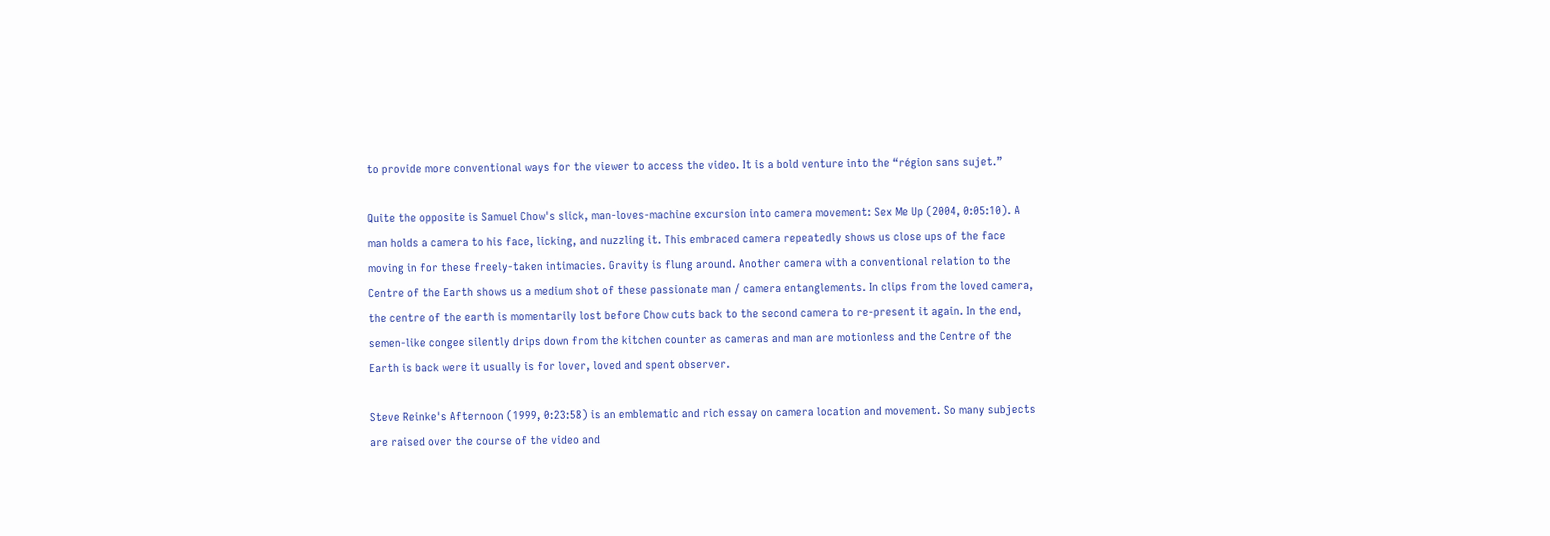to provide more conventional ways for the viewer to access the video. It is a bold venture into the “région sans sujet.”

Quite the opposite is Samuel Chow's slick, man-loves-machine excursion into camera movement: Sex Me Up (2004, 0:05:10). A man holds a camera to his face, licking, and nuzzling it. This embraced camera repeatedly shows us close ups of the face moving in for these freely-taken intimacies. Gravity is flung around. Another camera with a conventional relation to the Centre of the Earth shows us a medium shot of these passionate man / camera entanglements. In clips from the loved camera, the centre of the earth is momentarily lost before Chow cuts back to the second camera to re-present it again. In the end, semen-like congee silently drips down from the kitchen counter as cameras and man are motionless and the Centre of the Earth is back were it usually is for lover, loved and spent observer.

Steve Reinke's Afternoon (1999, 0:23:58) is an emblematic and rich essay on camera location and movement. So many subjects are raised over the course of the video and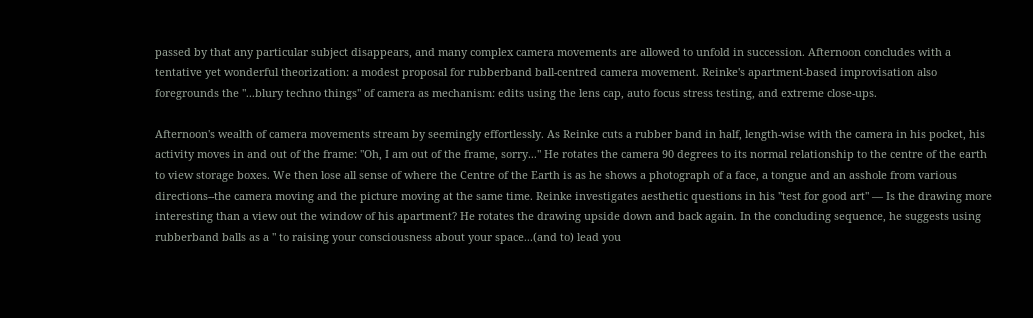passed by that any particular subject disappears, and many complex camera movements are allowed to unfold in succession. Afternoon concludes with a tentative yet wonderful theorization: a modest proposal for rubberband ball-centred camera movement. Reinke's apartment-based improvisation also foregrounds the "...blury techno things" of camera as mechanism: edits using the lens cap, auto focus stress testing, and extreme close-ups.

Afternoon's wealth of camera movements stream by seemingly effortlessly. As Reinke cuts a rubber band in half, length-wise with the camera in his pocket, his activity moves in and out of the frame: "Oh, I am out of the frame, sorry..." He rotates the camera 90 degrees to its normal relationship to the centre of the earth to view storage boxes. We then lose all sense of where the Centre of the Earth is as he shows a photograph of a face, a tongue and an asshole from various directions--the camera moving and the picture moving at the same time. Reinke investigates aesthetic questions in his "test for good art" — Is the drawing more interesting than a view out the window of his apartment? He rotates the drawing upside down and back again. In the concluding sequence, he suggests using rubberband balls as a " to raising your consciousness about your space...(and to) lead you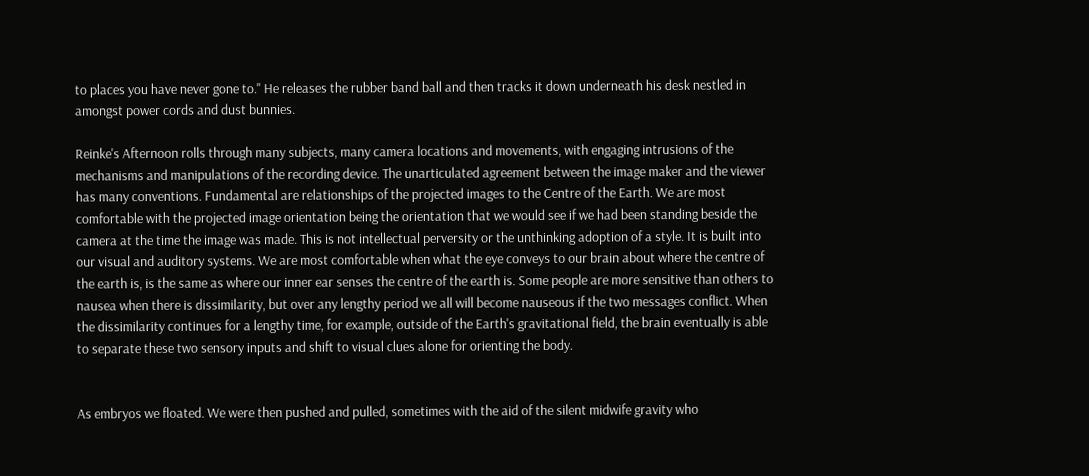to places you have never gone to." He releases the rubber band ball and then tracks it down underneath his desk nestled in amongst power cords and dust bunnies.

Reinke's Afternoon rolls through many subjects, many camera locations and movements, with engaging intrusions of the mechanisms and manipulations of the recording device. The unarticulated agreement between the image maker and the viewer has many conventions. Fundamental are relationships of the projected images to the Centre of the Earth. We are most comfortable with the projected image orientation being the orientation that we would see if we had been standing beside the camera at the time the image was made. This is not intellectual perversity or the unthinking adoption of a style. It is built into our visual and auditory systems. We are most comfortable when what the eye conveys to our brain about where the centre of the earth is, is the same as where our inner ear senses the centre of the earth is. Some people are more sensitive than others to nausea when there is dissimilarity, but over any lengthy period we all will become nauseous if the two messages conflict. When the dissimilarity continues for a lengthy time, for example, outside of the Earth's gravitational field, the brain eventually is able to separate these two sensory inputs and shift to visual clues alone for orienting the body.


As embryos we floated. We were then pushed and pulled, sometimes with the aid of the silent midwife gravity who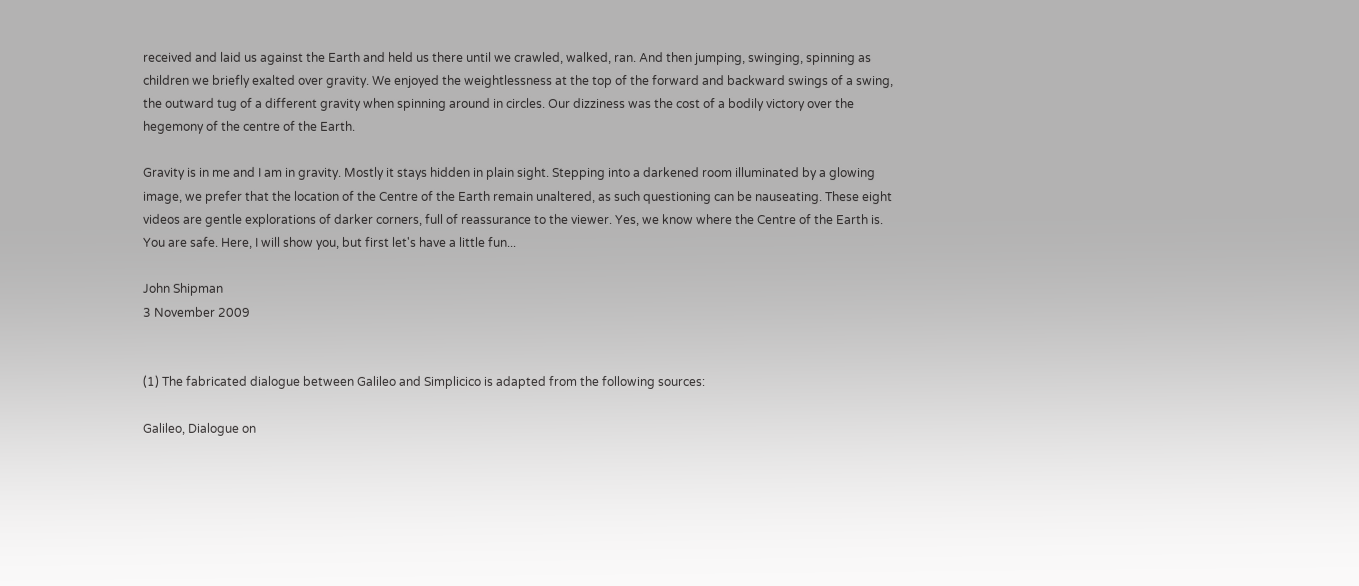received and laid us against the Earth and held us there until we crawled, walked, ran. And then jumping, swinging, spinning as children we briefly exalted over gravity. We enjoyed the weightlessness at the top of the forward and backward swings of a swing, the outward tug of a different gravity when spinning around in circles. Our dizziness was the cost of a bodily victory over the hegemony of the centre of the Earth.

Gravity is in me and I am in gravity. Mostly it stays hidden in plain sight. Stepping into a darkened room illuminated by a glowing image, we prefer that the location of the Centre of the Earth remain unaltered, as such questioning can be nauseating. These eight videos are gentle explorations of darker corners, full of reassurance to the viewer. Yes, we know where the Centre of the Earth is. You are safe. Here, I will show you, but first let's have a little fun...

John Shipman
3 November 2009


(1) The fabricated dialogue between Galileo and Simplicico is adapted from the following sources:

Galileo, Dialogue on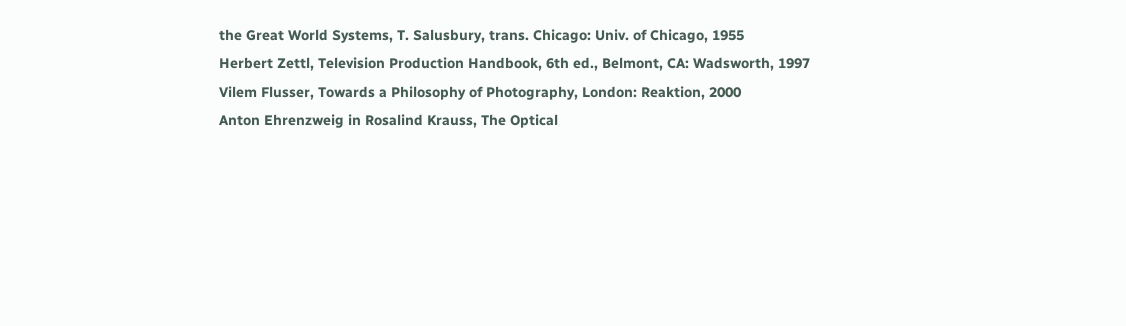the Great World Systems, T. Salusbury, trans. Chicago: Univ. of Chicago, 1955
Herbert Zettl, Television Production Handbook, 6th ed., Belmont, CA: Wadsworth, 1997
Vilem Flusser, Towards a Philosophy of Photography, London: Reaktion, 2000
Anton Ehrenzweig in Rosalind Krauss, The Optical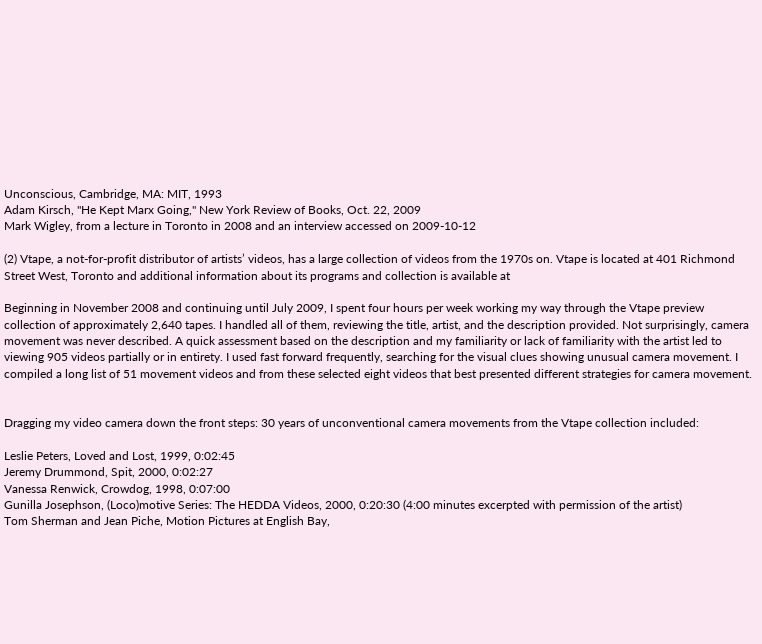Unconscious, Cambridge, MA: MIT, 1993
Adam Kirsch, "He Kept Marx Going," New York Review of Books, Oct. 22, 2009
Mark Wigley, from a lecture in Toronto in 2008 and an interview accessed on 2009-10-12

(2) Vtape, a not-for-profit distributor of artists’ videos, has a large collection of videos from the 1970s on. Vtape is located at 401 Richmond Street West, Toronto and additional information about its programs and collection is available at

Beginning in November 2008 and continuing until July 2009, I spent four hours per week working my way through the Vtape preview collection of approximately 2,640 tapes. I handled all of them, reviewing the title, artist, and the description provided. Not surprisingly, camera movement was never described. A quick assessment based on the description and my familiarity or lack of familiarity with the artist led to viewing 905 videos partially or in entirety. I used fast forward frequently, searching for the visual clues showing unusual camera movement. I compiled a long list of 51 movement videos and from these selected eight videos that best presented different strategies for camera movement.


Dragging my video camera down the front steps: 30 years of unconventional camera movements from the Vtape collection included:

Leslie Peters, Loved and Lost, 1999, 0:02:45
Jeremy Drummond, Spit, 2000, 0:02:27
Vanessa Renwick, Crowdog, 1998, 0:07:00
Gunilla Josephson, (Loco)motive Series: The HEDDA Videos, 2000, 0:20:30 (4:00 minutes excerpted with permission of the artist)
Tom Sherman and Jean Piche, Motion Pictures at English Bay,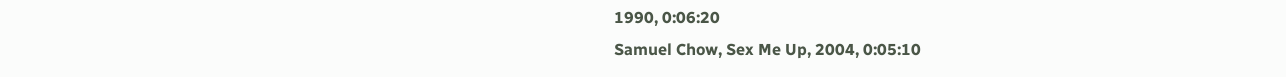1990, 0:06:20
Samuel Chow, Sex Me Up, 2004, 0:05:10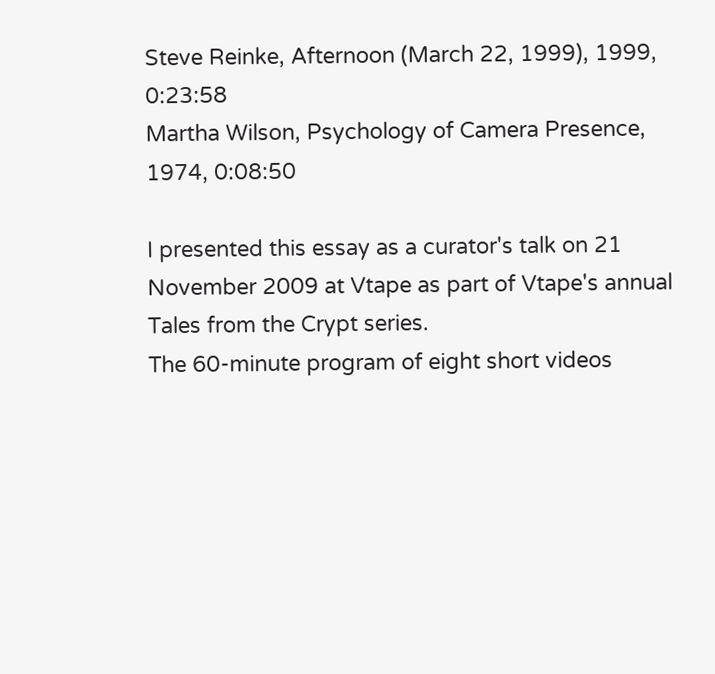Steve Reinke, Afternoon (March 22, 1999), 1999, 0:23:58
Martha Wilson, Psychology of Camera Presence, 1974, 0:08:50

I presented this essay as a curator's talk on 21 November 2009 at Vtape as part of Vtape's annual Tales from the Crypt series.
The 60-minute program of eight short videos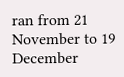ran from 21 November to 19 December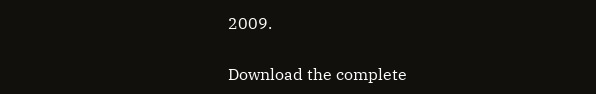2009.

Download the complete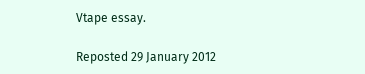Vtape essay.

Reposted 29 January 2012